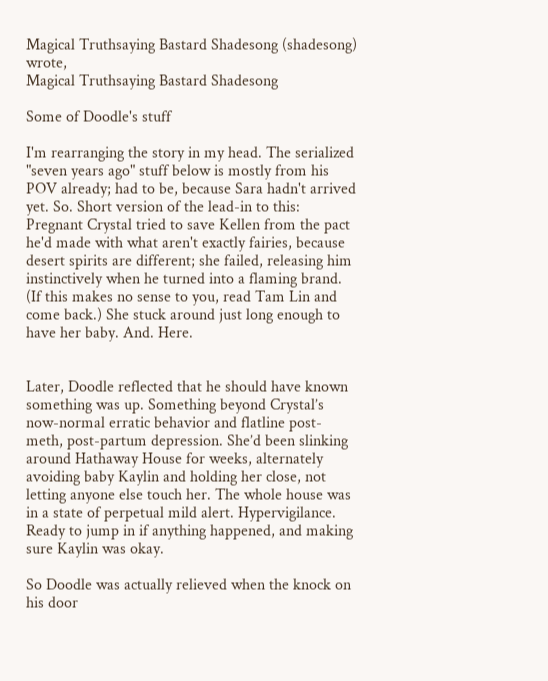Magical Truthsaying Bastard Shadesong (shadesong) wrote,
Magical Truthsaying Bastard Shadesong

Some of Doodle's stuff

I'm rearranging the story in my head. The serialized "seven years ago" stuff below is mostly from his POV already; had to be, because Sara hadn't arrived yet. So. Short version of the lead-in to this: Pregnant Crystal tried to save Kellen from the pact he'd made with what aren't exactly fairies, because desert spirits are different; she failed, releasing him instinctively when he turned into a flaming brand. (If this makes no sense to you, read Tam Lin and come back.) She stuck around just long enough to have her baby. And. Here.


Later, Doodle reflected that he should have known something was up. Something beyond Crystal’s now-normal erratic behavior and flatline post-meth, post-partum depression. She’d been slinking around Hathaway House for weeks, alternately avoiding baby Kaylin and holding her close, not letting anyone else touch her. The whole house was in a state of perpetual mild alert. Hypervigilance. Ready to jump in if anything happened, and making sure Kaylin was okay.

So Doodle was actually relieved when the knock on his door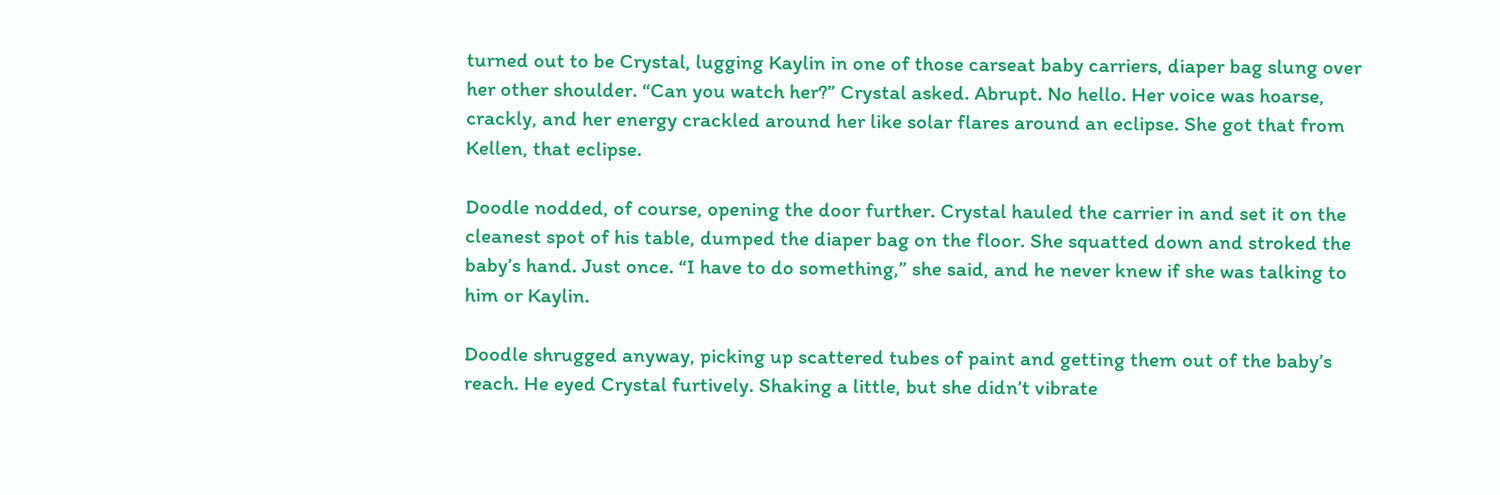turned out to be Crystal, lugging Kaylin in one of those carseat baby carriers, diaper bag slung over her other shoulder. “Can you watch her?” Crystal asked. Abrupt. No hello. Her voice was hoarse, crackly, and her energy crackled around her like solar flares around an eclipse. She got that from Kellen, that eclipse.

Doodle nodded, of course, opening the door further. Crystal hauled the carrier in and set it on the cleanest spot of his table, dumped the diaper bag on the floor. She squatted down and stroked the baby’s hand. Just once. “I have to do something,” she said, and he never knew if she was talking to him or Kaylin.

Doodle shrugged anyway, picking up scattered tubes of paint and getting them out of the baby’s reach. He eyed Crystal furtively. Shaking a little, but she didn’t vibrate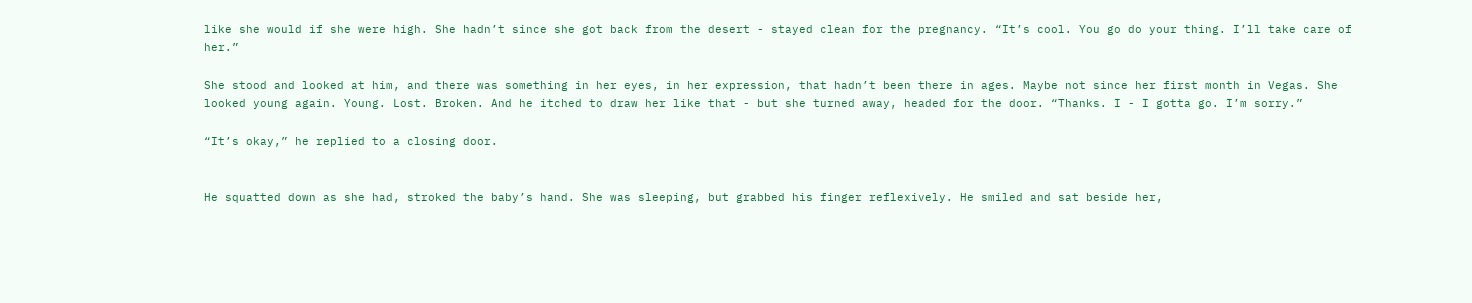like she would if she were high. She hadn’t since she got back from the desert - stayed clean for the pregnancy. “It’s cool. You go do your thing. I’ll take care of her.”

She stood and looked at him, and there was something in her eyes, in her expression, that hadn’t been there in ages. Maybe not since her first month in Vegas. She looked young again. Young. Lost. Broken. And he itched to draw her like that - but she turned away, headed for the door. “Thanks. I - I gotta go. I’m sorry.”

“It’s okay,” he replied to a closing door.


He squatted down as she had, stroked the baby’s hand. She was sleeping, but grabbed his finger reflexively. He smiled and sat beside her,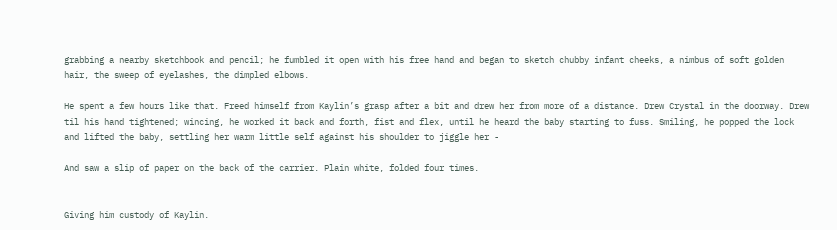grabbing a nearby sketchbook and pencil; he fumbled it open with his free hand and began to sketch chubby infant cheeks, a nimbus of soft golden hair, the sweep of eyelashes, the dimpled elbows.

He spent a few hours like that. Freed himself from Kaylin’s grasp after a bit and drew her from more of a distance. Drew Crystal in the doorway. Drew til his hand tightened; wincing, he worked it back and forth, fist and flex, until he heard the baby starting to fuss. Smiling, he popped the lock and lifted the baby, settling her warm little self against his shoulder to jiggle her -

And saw a slip of paper on the back of the carrier. Plain white, folded four times.


Giving him custody of Kaylin.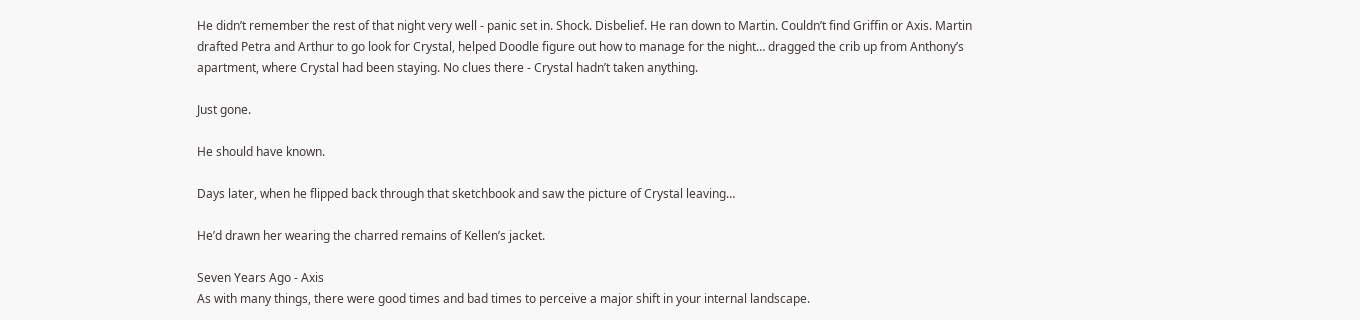He didn’t remember the rest of that night very well - panic set in. Shock. Disbelief. He ran down to Martin. Couldn’t find Griffin or Axis. Martin drafted Petra and Arthur to go look for Crystal, helped Doodle figure out how to manage for the night… dragged the crib up from Anthony’s apartment, where Crystal had been staying. No clues there - Crystal hadn’t taken anything.

Just gone.

He should have known.

Days later, when he flipped back through that sketchbook and saw the picture of Crystal leaving…

He’d drawn her wearing the charred remains of Kellen’s jacket.

Seven Years Ago - Axis
As with many things, there were good times and bad times to perceive a major shift in your internal landscape.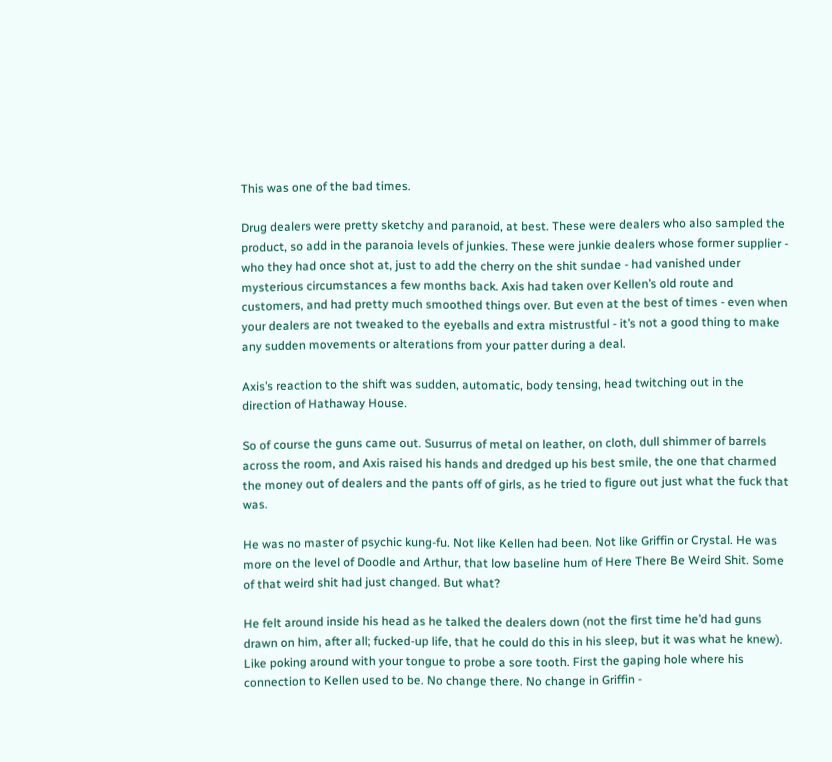This was one of the bad times.

Drug dealers were pretty sketchy and paranoid, at best. These were dealers who also sampled the product, so add in the paranoia levels of junkies. These were junkie dealers whose former supplier - who they had once shot at, just to add the cherry on the shit sundae - had vanished under mysterious circumstances a few months back. Axis had taken over Kellen’s old route and customers, and had pretty much smoothed things over. But even at the best of times - even when your dealers are not tweaked to the eyeballs and extra mistrustful - it’s not a good thing to make any sudden movements or alterations from your patter during a deal.

Axis’s reaction to the shift was sudden, automatic, body tensing, head twitching out in the direction of Hathaway House.

So of course the guns came out. Susurrus of metal on leather, on cloth, dull shimmer of barrels across the room, and Axis raised his hands and dredged up his best smile, the one that charmed the money out of dealers and the pants off of girls, as he tried to figure out just what the fuck that was.

He was no master of psychic kung-fu. Not like Kellen had been. Not like Griffin or Crystal. He was more on the level of Doodle and Arthur, that low baseline hum of Here There Be Weird Shit. Some of that weird shit had just changed. But what?

He felt around inside his head as he talked the dealers down (not the first time he’d had guns drawn on him, after all; fucked-up life, that he could do this in his sleep, but it was what he knew). Like poking around with your tongue to probe a sore tooth. First the gaping hole where his connection to Kellen used to be. No change there. No change in Griffin -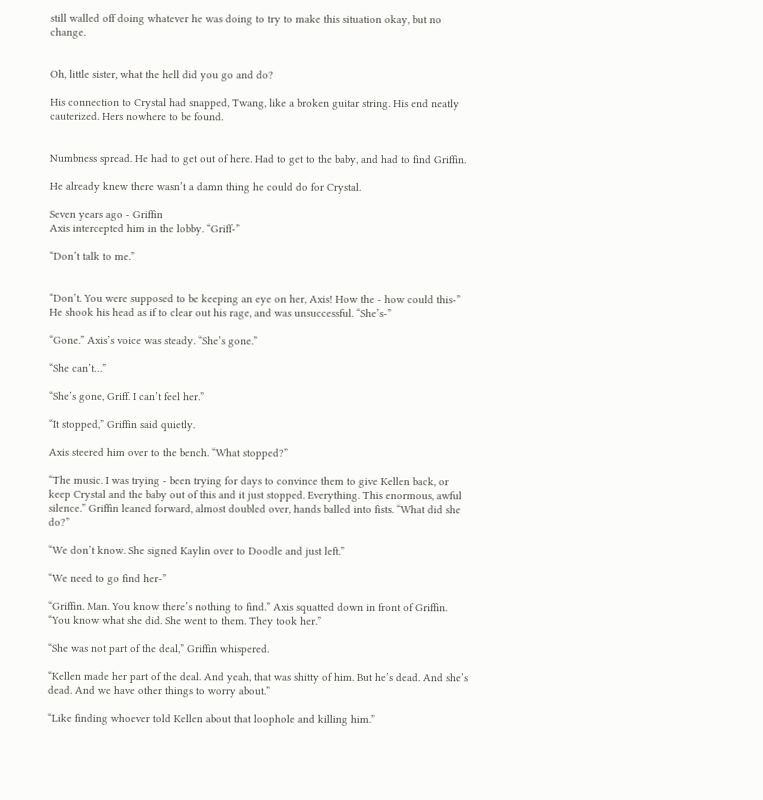still walled off doing whatever he was doing to try to make this situation okay, but no change.


Oh, little sister, what the hell did you go and do?

His connection to Crystal had snapped, Twang, like a broken guitar string. His end neatly cauterized. Hers nowhere to be found.


Numbness spread. He had to get out of here. Had to get to the baby, and had to find Griffin.

He already knew there wasn’t a damn thing he could do for Crystal.

Seven years ago - Griffin
Axis intercepted him in the lobby. “Griff-”

“Don’t talk to me.”


“Don’t. You were supposed to be keeping an eye on her, Axis! How the - how could this-” He shook his head as if to clear out his rage, and was unsuccessful. “She’s-”

“Gone.” Axis’s voice was steady. “She’s gone.”

“She can’t…”

“She’s gone, Griff. I can’t feel her.”

“It stopped,” Griffin said quietly.

Axis steered him over to the bench. “What stopped?”

“The music. I was trying - been trying for days to convince them to give Kellen back, or keep Crystal and the baby out of this and it just stopped. Everything. This enormous, awful silence.” Griffin leaned forward, almost doubled over, hands balled into fists. “What did she do?”

“We don’t know. She signed Kaylin over to Doodle and just left.”

“We need to go find her-”

“Griffin. Man. You know there’s nothing to find.” Axis squatted down in front of Griffin. “You know what she did. She went to them. They took her.”

“She was not part of the deal,” Griffin whispered.

“Kellen made her part of the deal. And yeah, that was shitty of him. But he’s dead. And she’s dead. And we have other things to worry about.”

“Like finding whoever told Kellen about that loophole and killing him.”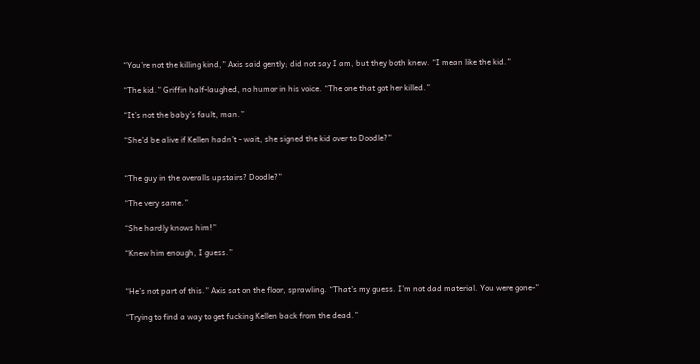“You’re not the killing kind,” Axis said gently; did not say I am, but they both knew. “I mean like the kid.”

“The kid.” Griffin half-laughed, no humor in his voice. “The one that got her killed.”

“It’s not the baby’s fault, man.”

“She’d be alive if Kellen hadn’t - wait, she signed the kid over to Doodle?”


“The guy in the overalls upstairs? Doodle?”

“The very same.”

“She hardly knows him!”

“Knew him enough, I guess.”


“He’s not part of this.” Axis sat on the floor, sprawling. “That’s my guess. I’m not dad material. You were gone-”

“Trying to find a way to get fucking Kellen back from the dead.”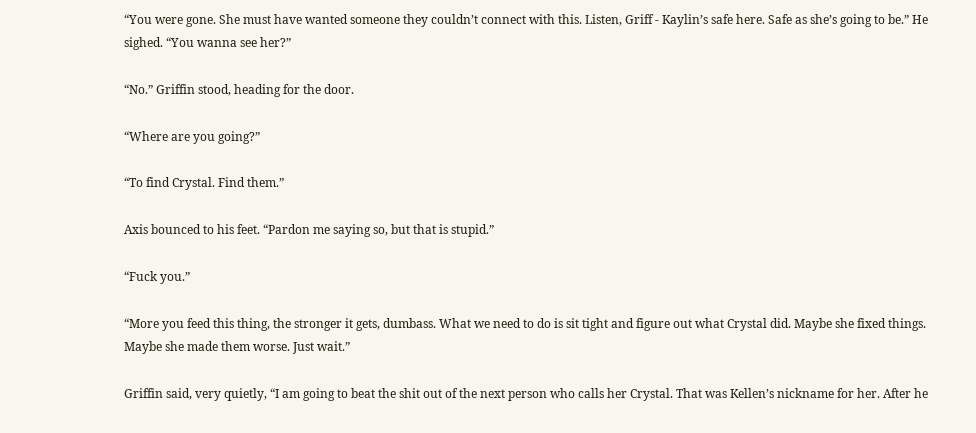“You were gone. She must have wanted someone they couldn’t connect with this. Listen, Griff - Kaylin’s safe here. Safe as she’s going to be.” He sighed. “You wanna see her?”

“No.” Griffin stood, heading for the door.

“Where are you going?”

“To find Crystal. Find them.”

Axis bounced to his feet. “Pardon me saying so, but that is stupid.”

“Fuck you.”

“More you feed this thing, the stronger it gets, dumbass. What we need to do is sit tight and figure out what Crystal did. Maybe she fixed things. Maybe she made them worse. Just wait.”

Griffin said, very quietly, “I am going to beat the shit out of the next person who calls her Crystal. That was Kellen’s nickname for her. After he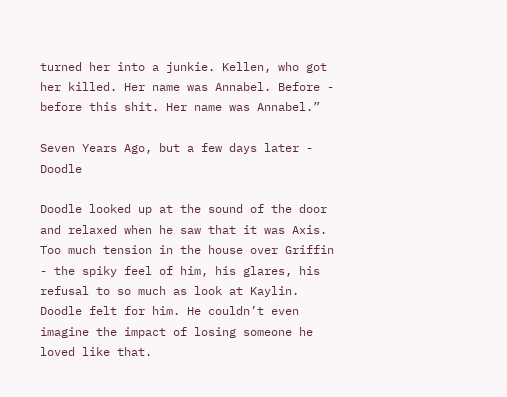turned her into a junkie. Kellen, who got her killed. Her name was Annabel. Before - before this shit. Her name was Annabel.”

Seven Years Ago, but a few days later - Doodle

Doodle looked up at the sound of the door and relaxed when he saw that it was Axis. Too much tension in the house over Griffin - the spiky feel of him, his glares, his refusal to so much as look at Kaylin. Doodle felt for him. He couldn’t even imagine the impact of losing someone he loved like that.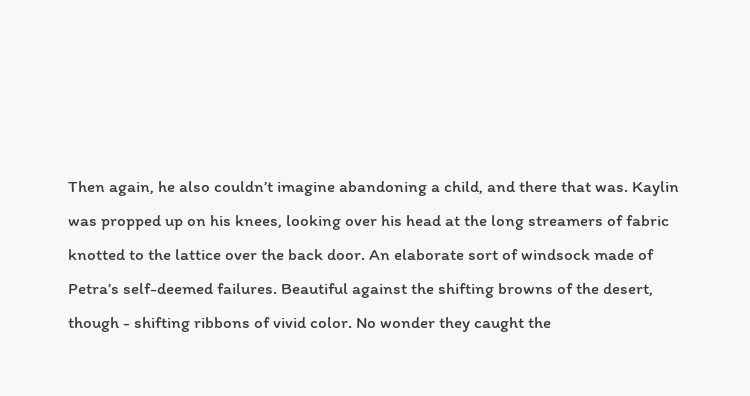Then again, he also couldn’t imagine abandoning a child, and there that was. Kaylin was propped up on his knees, looking over his head at the long streamers of fabric knotted to the lattice over the back door. An elaborate sort of windsock made of Petra’s self-deemed failures. Beautiful against the shifting browns of the desert, though - shifting ribbons of vivid color. No wonder they caught the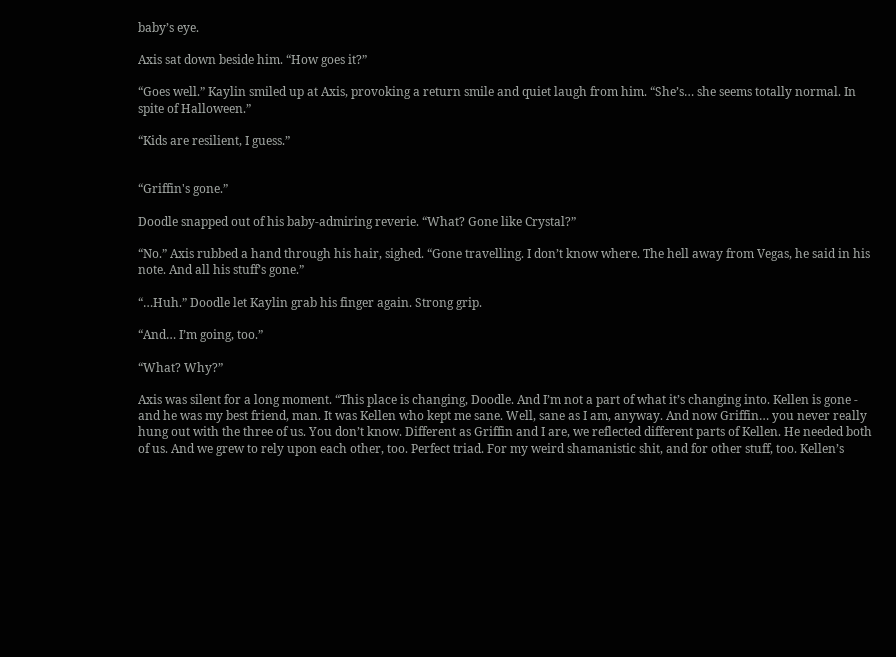baby’s eye.

Axis sat down beside him. “How goes it?”

“Goes well.” Kaylin smiled up at Axis, provoking a return smile and quiet laugh from him. “She’s… she seems totally normal. In spite of Halloween.”

“Kids are resilient, I guess.”


“Griffin's gone.”

Doodle snapped out of his baby-admiring reverie. “What? Gone like Crystal?”

“No.” Axis rubbed a hand through his hair, sighed. “Gone travelling. I don’t know where. The hell away from Vegas, he said in his note. And all his stuff’s gone.”

“…Huh.” Doodle let Kaylin grab his finger again. Strong grip.

“And… I’m going, too.”

“What? Why?”

Axis was silent for a long moment. “This place is changing, Doodle. And I’m not a part of what it’s changing into. Kellen is gone - and he was my best friend, man. It was Kellen who kept me sane. Well, sane as I am, anyway. And now Griffin… you never really hung out with the three of us. You don’t know. Different as Griffin and I are, we reflected different parts of Kellen. He needed both of us. And we grew to rely upon each other, too. Perfect triad. For my weird shamanistic shit, and for other stuff, too. Kellen’s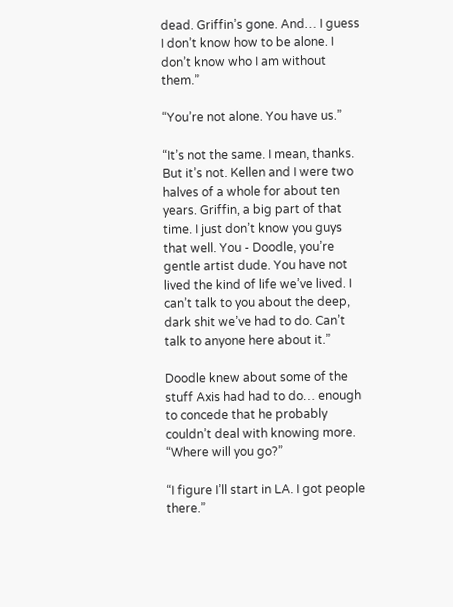dead. Griffin’s gone. And… I guess I don’t know how to be alone. I don’t know who I am without them.”

“You’re not alone. You have us.”

“It’s not the same. I mean, thanks. But it’s not. Kellen and I were two halves of a whole for about ten years. Griffin, a big part of that time. I just don’t know you guys that well. You - Doodle, you’re gentle artist dude. You have not lived the kind of life we’ve lived. I can’t talk to you about the deep, dark shit we’ve had to do. Can’t talk to anyone here about it.”

Doodle knew about some of the stuff Axis had had to do… enough to concede that he probably couldn’t deal with knowing more. “Where will you go?”

“I figure I’ll start in LA. I got people there.”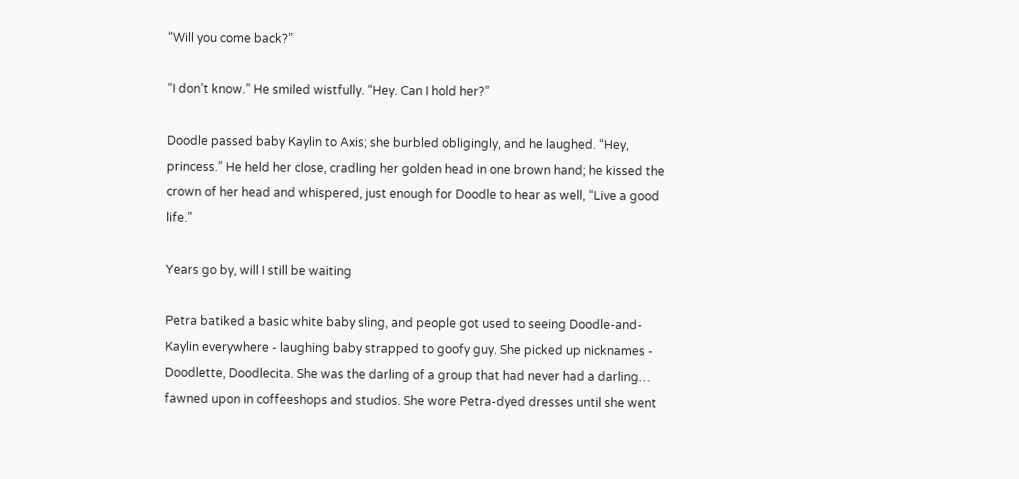“Will you come back?”

“I don’t know.” He smiled wistfully. “Hey. Can I hold her?”

Doodle passed baby Kaylin to Axis; she burbled obligingly, and he laughed. “Hey, princess.” He held her close, cradling her golden head in one brown hand; he kissed the crown of her head and whispered, just enough for Doodle to hear as well, “Live a good life.”

Years go by, will I still be waiting

Petra batiked a basic white baby sling, and people got used to seeing Doodle-and-Kaylin everywhere - laughing baby strapped to goofy guy. She picked up nicknames - Doodlette, Doodlecita. She was the darling of a group that had never had a darling… fawned upon in coffeeshops and studios. She wore Petra-dyed dresses until she went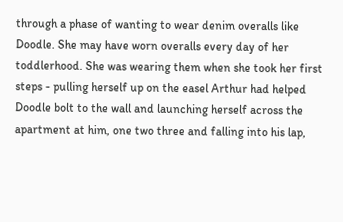through a phase of wanting to wear denim overalls like Doodle. She may have worn overalls every day of her toddlerhood. She was wearing them when she took her first steps - pulling herself up on the easel Arthur had helped Doodle bolt to the wall and launching herself across the apartment at him, one two three and falling into his lap,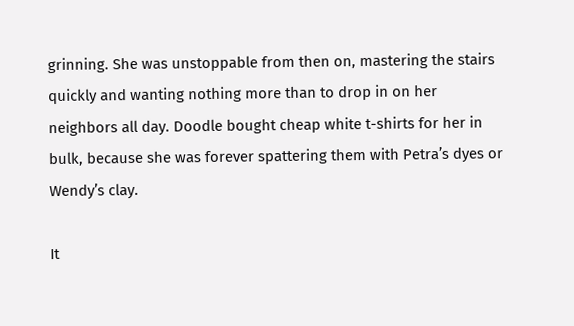grinning. She was unstoppable from then on, mastering the stairs quickly and wanting nothing more than to drop in on her neighbors all day. Doodle bought cheap white t-shirts for her in bulk, because she was forever spattering them with Petra’s dyes or Wendy’s clay.

It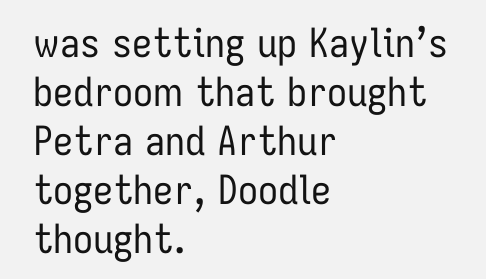was setting up Kaylin’s bedroom that brought Petra and Arthur together, Doodle thought.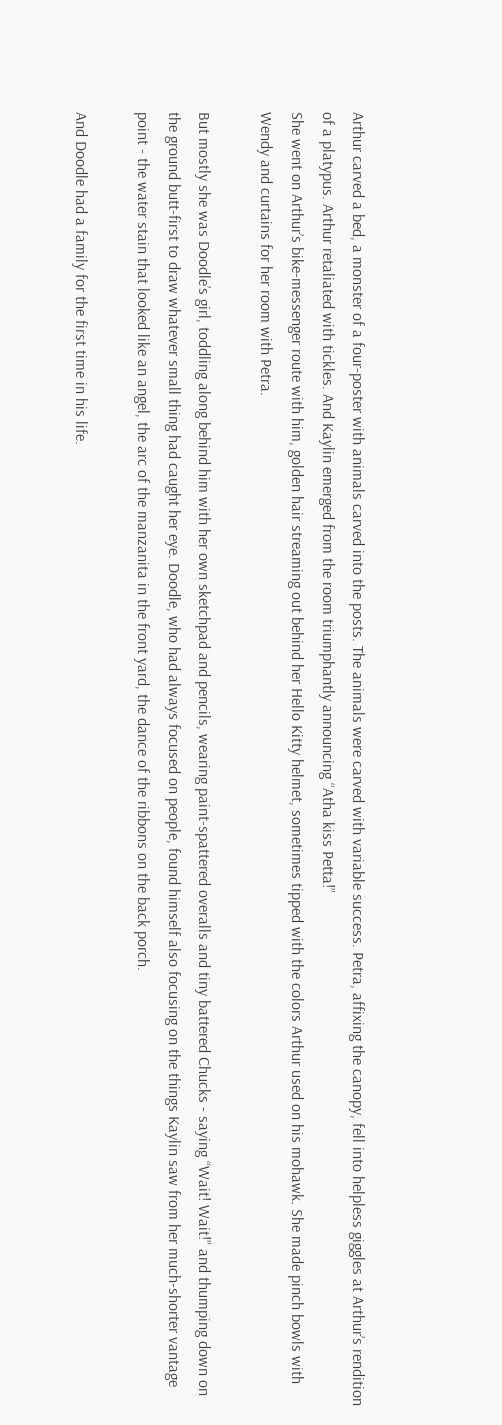Arthur carved a bed, a monster of a four-poster with animals carved into the posts. The animals were carved with variable success. Petra, affixing the canopy, fell into helpless giggles at Arthur’s rendition of a platypus. Arthur retaliated with tickles. And Kaylin emerged from the room triumphantly announcing “Atha kiss Petta!”
She went on Arthur’s bike-messenger route with him, golden hair streaming out behind her Hello Kitty helmet, sometimes tipped with the colors Arthur used on his mohawk. She made pinch bowls with Wendy and curtains for her room with Petra.

But mostly she was Doodle’s girl, toddling along behind him with her own sketchpad and pencils, wearing paint-spattered overalls and tiny battered Chucks - saying “Wait! Wait!” and thumping down on the ground butt-first to draw whatever small thing had caught her eye. Doodle, who had always focused on people, found himself also focusing on the things Kaylin saw from her much-shorter vantage point - the water stain that looked like an angel, the arc of the manzanita in the front yard, the dance of the ribbons on the back porch.

And Doodle had a family for the first time in his life.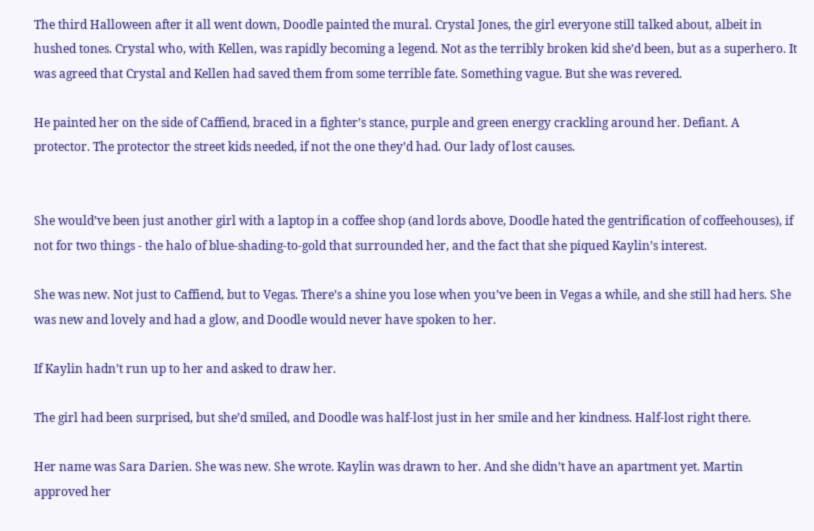The third Halloween after it all went down, Doodle painted the mural. Crystal Jones, the girl everyone still talked about, albeit in hushed tones. Crystal who, with Kellen, was rapidly becoming a legend. Not as the terribly broken kid she’d been, but as a superhero. It was agreed that Crystal and Kellen had saved them from some terrible fate. Something vague. But she was revered.

He painted her on the side of Caffiend, braced in a fighter’s stance, purple and green energy crackling around her. Defiant. A protector. The protector the street kids needed, if not the one they’d had. Our lady of lost causes.


She would’ve been just another girl with a laptop in a coffee shop (and lords above, Doodle hated the gentrification of coffeehouses), if not for two things - the halo of blue-shading-to-gold that surrounded her, and the fact that she piqued Kaylin’s interest.

She was new. Not just to Caffiend, but to Vegas. There’s a shine you lose when you’ve been in Vegas a while, and she still had hers. She was new and lovely and had a glow, and Doodle would never have spoken to her.

If Kaylin hadn’t run up to her and asked to draw her.

The girl had been surprised, but she’d smiled, and Doodle was half-lost just in her smile and her kindness. Half-lost right there.

Her name was Sara Darien. She was new. She wrote. Kaylin was drawn to her. And she didn’t have an apartment yet. Martin approved her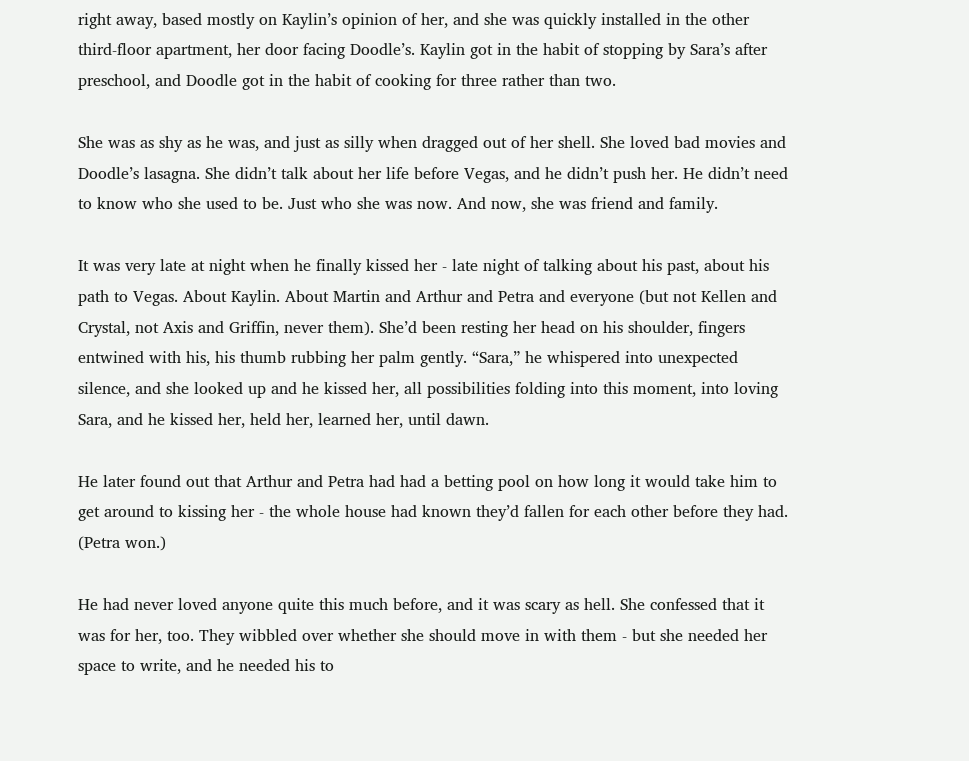right away, based mostly on Kaylin’s opinion of her, and she was quickly installed in the other third-floor apartment, her door facing Doodle’s. Kaylin got in the habit of stopping by Sara’s after preschool, and Doodle got in the habit of cooking for three rather than two.

She was as shy as he was, and just as silly when dragged out of her shell. She loved bad movies and Doodle’s lasagna. She didn’t talk about her life before Vegas, and he didn’t push her. He didn’t need to know who she used to be. Just who she was now. And now, she was friend and family.

It was very late at night when he finally kissed her - late night of talking about his past, about his path to Vegas. About Kaylin. About Martin and Arthur and Petra and everyone (but not Kellen and Crystal, not Axis and Griffin, never them). She’d been resting her head on his shoulder, fingers entwined with his, his thumb rubbing her palm gently. “Sara,” he whispered into unexpected silence, and she looked up and he kissed her, all possibilities folding into this moment, into loving Sara, and he kissed her, held her, learned her, until dawn.

He later found out that Arthur and Petra had had a betting pool on how long it would take him to get around to kissing her - the whole house had known they’d fallen for each other before they had. (Petra won.)

He had never loved anyone quite this much before, and it was scary as hell. She confessed that it was for her, too. They wibbled over whether she should move in with them - but she needed her space to write, and he needed his to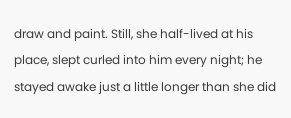draw and paint. Still, she half-lived at his place, slept curled into him every night; he stayed awake just a little longer than she did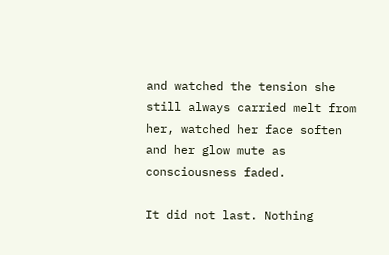and watched the tension she still always carried melt from her, watched her face soften and her glow mute as consciousness faded.

It did not last. Nothing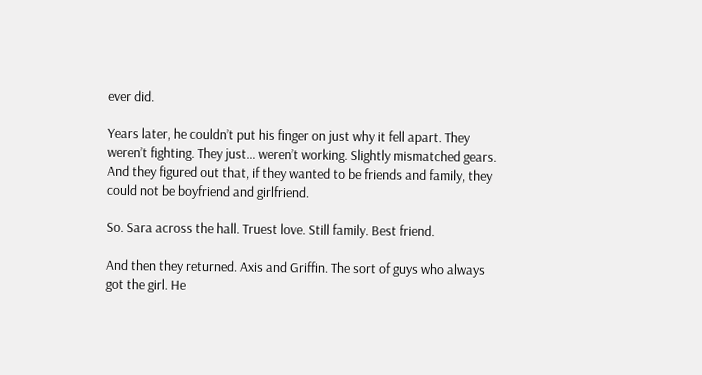ever did.

Years later, he couldn’t put his finger on just why it fell apart. They weren’t fighting. They just… weren’t working. Slightly mismatched gears. And they figured out that, if they wanted to be friends and family, they could not be boyfriend and girlfriend.

So. Sara across the hall. Truest love. Still family. Best friend.

And then they returned. Axis and Griffin. The sort of guys who always got the girl. He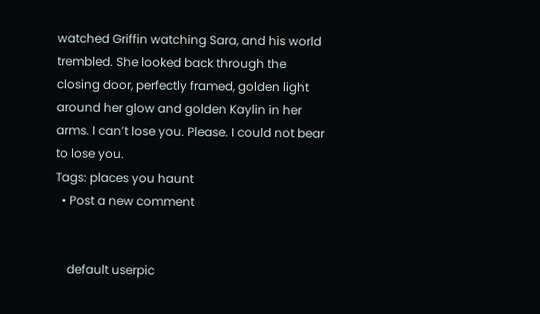watched Griffin watching Sara, and his world trembled. She looked back through the closing door, perfectly framed, golden light around her glow and golden Kaylin in her arms. I can’t lose you. Please. I could not bear to lose you.
Tags: places you haunt
  • Post a new comment


    default userpic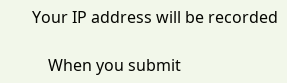Your IP address will be recorded

    When you submit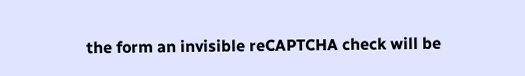the form an invisible reCAPTCHA check will be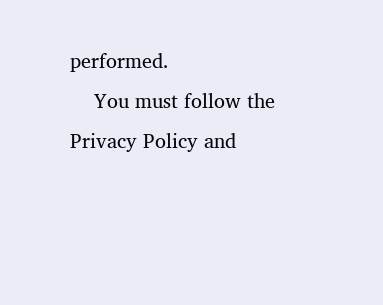performed.
    You must follow the Privacy Policy and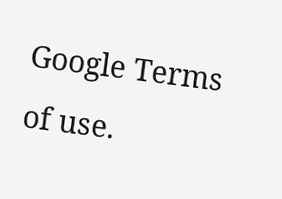Google Terms of use.